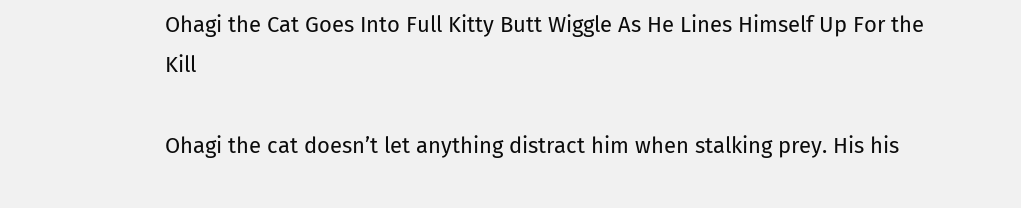Ohagi the Cat Goes Into Full Kitty Butt Wiggle As He Lines Himself Up For the Kill

Ohagi the cat doesn’t let anything distract him when stalking prey. His his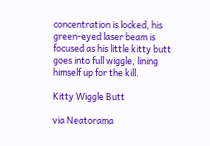concentration is locked, his green-eyed laser beam is focused as his little kitty butt goes into full wiggle, lining himself up for the kill.

Kitty Wiggle Butt

via Neatorama